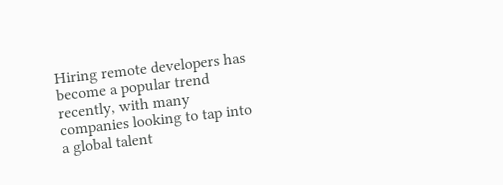Hiring remote developers has become a popular trend recently, with many companies looking to tap into a global talent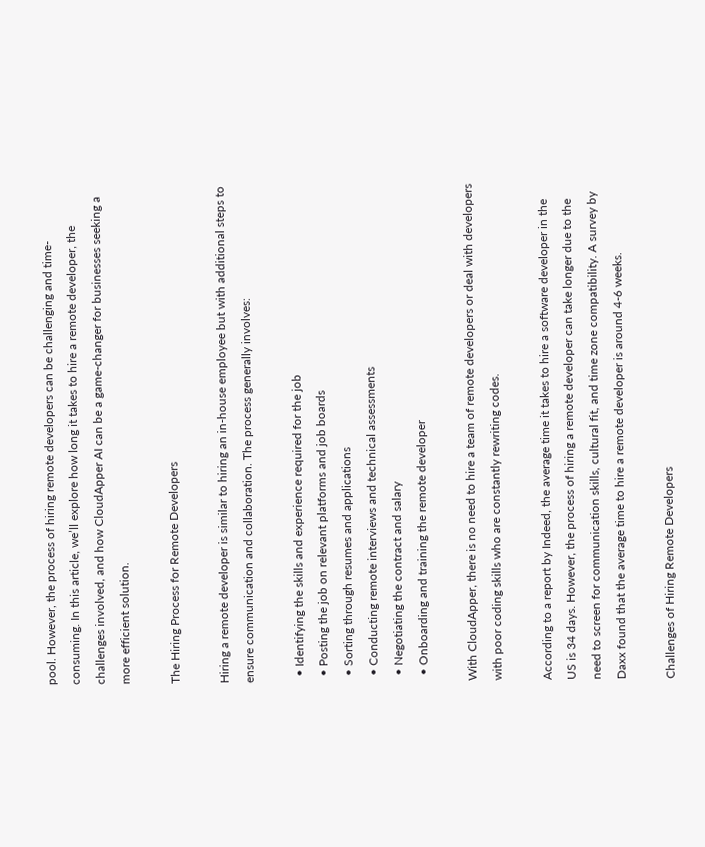pool. However, the process of hiring remote developers can be challenging and time-consuming. In this article, we’ll explore how long it takes to hire a remote developer, the challenges involved, and how CloudApper AI can be a game-changer for businesses seeking a more efficient solution.

The Hiring Process for Remote Developers

Hiring a remote developer is similar to hiring an in-house employee but with additional steps to ensure communication and collaboration. The process generally involves:

  • Identifying the skills and experience required for the job
  • Posting the job on relevant platforms and job boards
  • Sorting through resumes and applications
  • Conducting remote interviews and technical assessments
  • Negotiating the contract and salary
  • Onboarding and training the remote developer

With CloudApper, there is no need to hire a team of remote developers or deal with developers with poor coding skills who are constantly rewriting codes.

According to a report by Indeed, the average time it takes to hire a software developer in the US is 34 days. However, the process of hiring a remote developer can take longer due to the need to screen for communication skills, cultural fit, and time zone compatibility. A survey by Daxx found that the average time to hire a remote developer is around 4-6 weeks.

Challenges of Hiring Remote Developers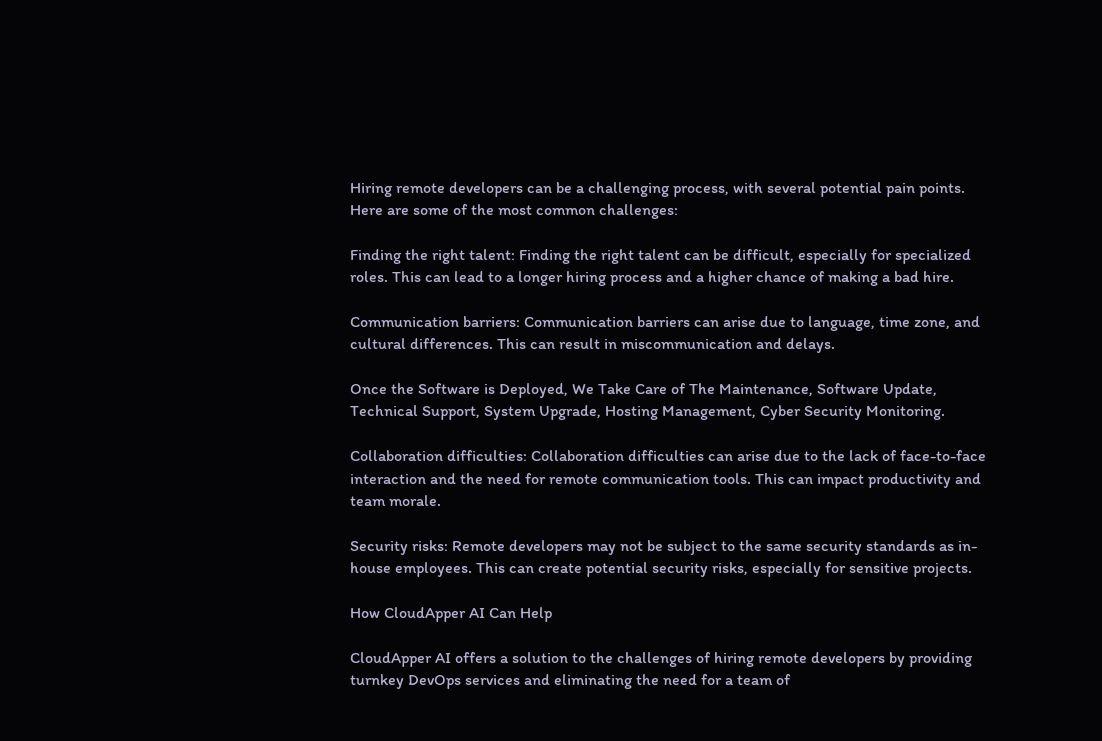Hiring remote developers can be a challenging process, with several potential pain points. Here are some of the most common challenges:

Finding the right talent: Finding the right talent can be difficult, especially for specialized roles. This can lead to a longer hiring process and a higher chance of making a bad hire.

Communication barriers: Communication barriers can arise due to language, time zone, and cultural differences. This can result in miscommunication and delays.

Once the Software is Deployed, We Take Care of The Maintenance, Software Update, Technical Support, System Upgrade, Hosting Management, Cyber Security Monitoring.

Collaboration difficulties: Collaboration difficulties can arise due to the lack of face-to-face interaction and the need for remote communication tools. This can impact productivity and team morale.

Security risks: Remote developers may not be subject to the same security standards as in-house employees. This can create potential security risks, especially for sensitive projects.

How CloudApper AI Can Help

CloudApper AI offers a solution to the challenges of hiring remote developers by providing turnkey DevOps services and eliminating the need for a team of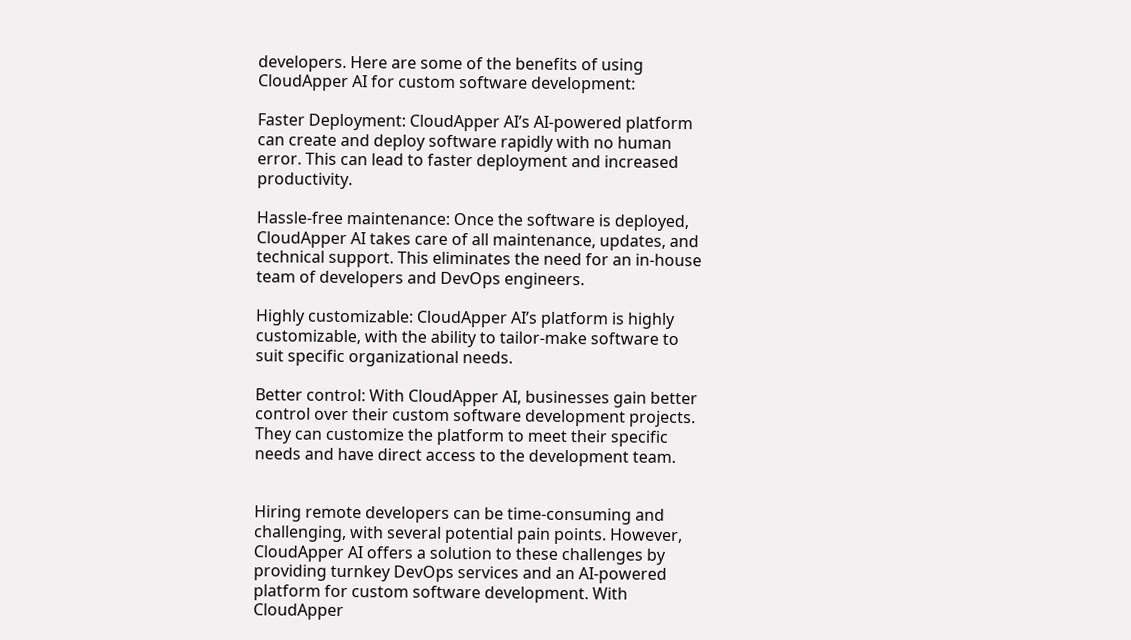developers. Here are some of the benefits of using CloudApper AI for custom software development:

Faster Deployment: CloudApper AI’s AI-powered platform can create and deploy software rapidly with no human error. This can lead to faster deployment and increased productivity.

Hassle-free maintenance: Once the software is deployed, CloudApper AI takes care of all maintenance, updates, and technical support. This eliminates the need for an in-house team of developers and DevOps engineers.

Highly customizable: CloudApper AI’s platform is highly customizable, with the ability to tailor-make software to suit specific organizational needs.

Better control: With CloudApper AI, businesses gain better control over their custom software development projects. They can customize the platform to meet their specific needs and have direct access to the development team.


Hiring remote developers can be time-consuming and challenging, with several potential pain points. However, CloudApper AI offers a solution to these challenges by providing turnkey DevOps services and an AI-powered platform for custom software development. With CloudApper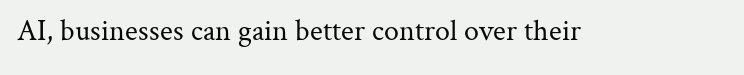AI, businesses can gain better control over their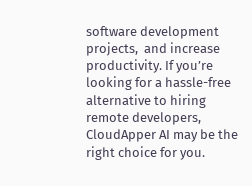software development projects,  and increase productivity. If you’re looking for a hassle-free alternative to hiring remote developers, CloudApper AI may be the right choice for you.